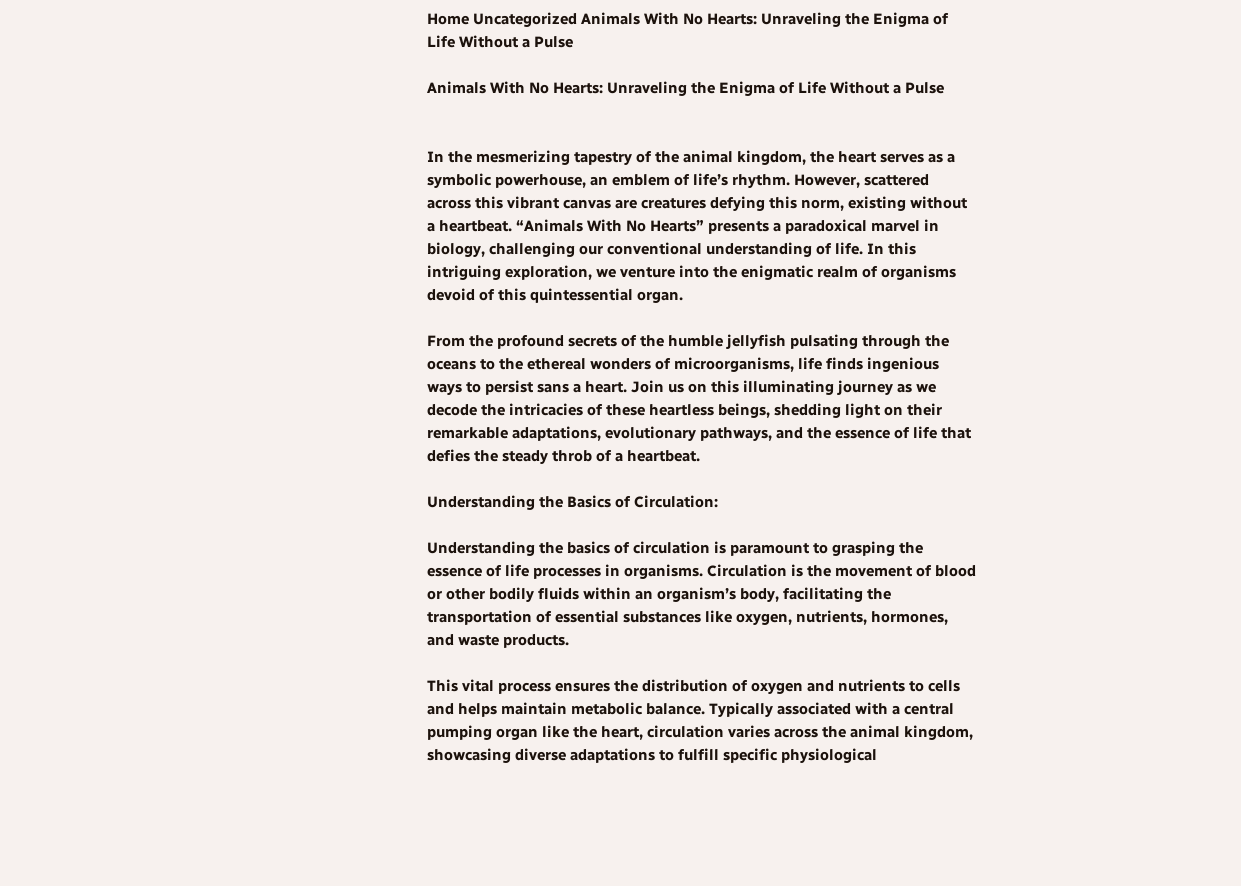Home Uncategorized Animals With No Hearts: Unraveling the Enigma of Life Without a Pulse

Animals With No Hearts: Unraveling the Enigma of Life Without a Pulse


In the mesmerizing tapestry of the animal kingdom, the heart serves as a symbolic powerhouse, an emblem of life’s rhythm. However, scattered across this vibrant canvas are creatures defying this norm, existing without a heartbeat. “Animals With No Hearts” presents a paradoxical marvel in biology, challenging our conventional understanding of life. In this intriguing exploration, we venture into the enigmatic realm of organisms devoid of this quintessential organ.

From the profound secrets of the humble jellyfish pulsating through the oceans to the ethereal wonders of microorganisms, life finds ingenious ways to persist sans a heart. Join us on this illuminating journey as we decode the intricacies of these heartless beings, shedding light on their remarkable adaptations, evolutionary pathways, and the essence of life that defies the steady throb of a heartbeat.

Understanding the Basics of Circulation:

Understanding the basics of circulation is paramount to grasping the essence of life processes in organisms. Circulation is the movement of blood or other bodily fluids within an organism’s body, facilitating the transportation of essential substances like oxygen, nutrients, hormones, and waste products.

This vital process ensures the distribution of oxygen and nutrients to cells and helps maintain metabolic balance. Typically associated with a central pumping organ like the heart, circulation varies across the animal kingdom, showcasing diverse adaptations to fulfill specific physiological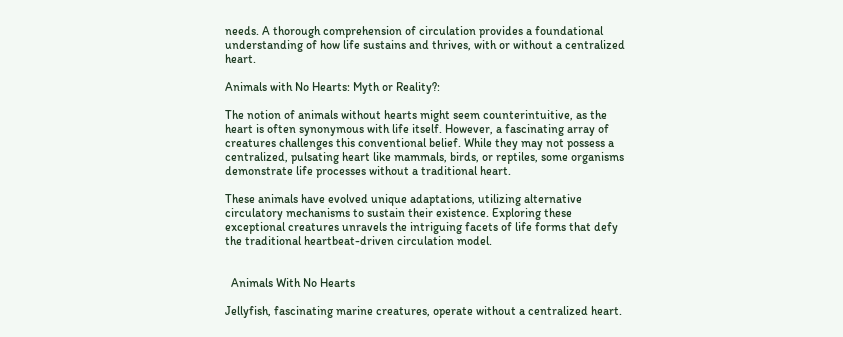needs. A thorough comprehension of circulation provides a foundational understanding of how life sustains and thrives, with or without a centralized heart.

Animals with No Hearts: Myth or Reality?:

The notion of animals without hearts might seem counterintuitive, as the heart is often synonymous with life itself. However, a fascinating array of creatures challenges this conventional belief. While they may not possess a centralized, pulsating heart like mammals, birds, or reptiles, some organisms demonstrate life processes without a traditional heart.

These animals have evolved unique adaptations, utilizing alternative circulatory mechanisms to sustain their existence. Exploring these exceptional creatures unravels the intriguing facets of life forms that defy the traditional heartbeat-driven circulation model.


  Animals With No Hearts

Jellyfish, fascinating marine creatures, operate without a centralized heart.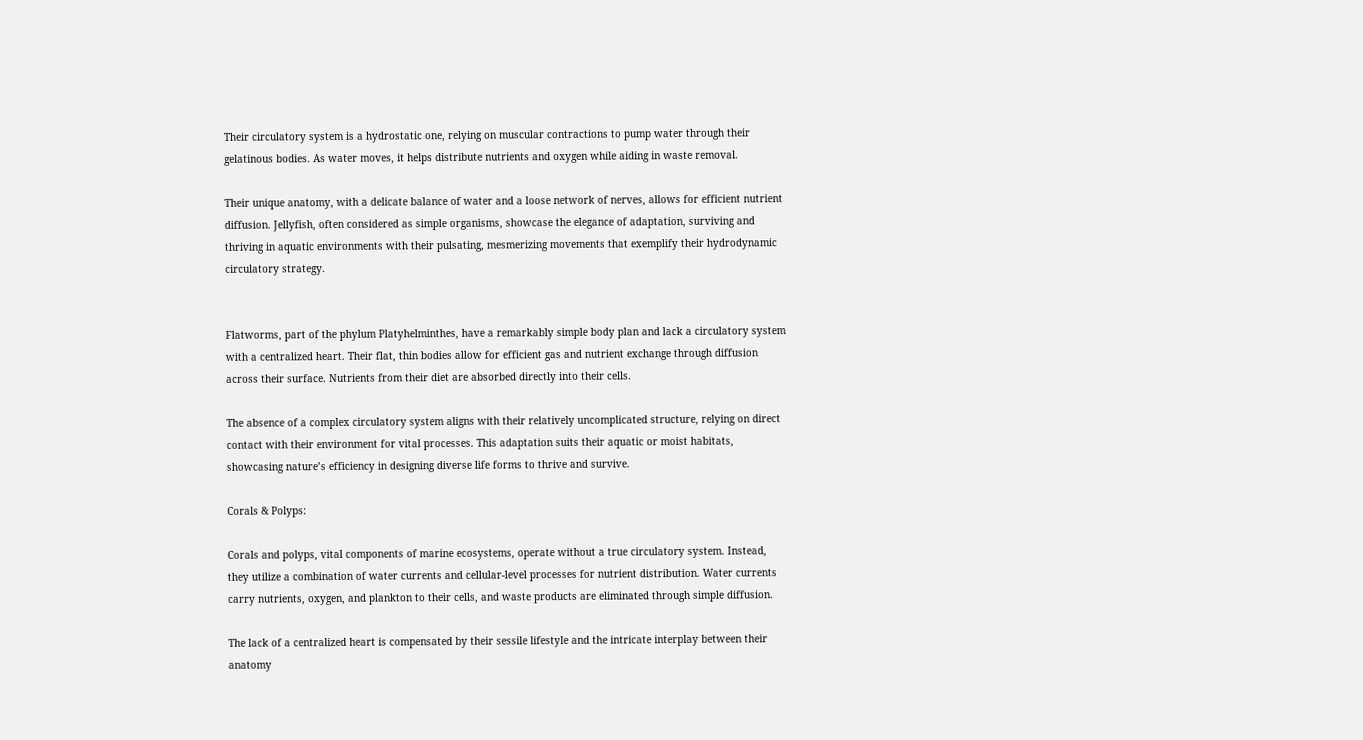Their circulatory system is a hydrostatic one, relying on muscular contractions to pump water through their gelatinous bodies. As water moves, it helps distribute nutrients and oxygen while aiding in waste removal.

Their unique anatomy, with a delicate balance of water and a loose network of nerves, allows for efficient nutrient diffusion. Jellyfish, often considered as simple organisms, showcase the elegance of adaptation, surviving and thriving in aquatic environments with their pulsating, mesmerizing movements that exemplify their hydrodynamic circulatory strategy.


Flatworms, part of the phylum Platyhelminthes, have a remarkably simple body plan and lack a circulatory system with a centralized heart. Their flat, thin bodies allow for efficient gas and nutrient exchange through diffusion across their surface. Nutrients from their diet are absorbed directly into their cells.

The absence of a complex circulatory system aligns with their relatively uncomplicated structure, relying on direct contact with their environment for vital processes. This adaptation suits their aquatic or moist habitats, showcasing nature’s efficiency in designing diverse life forms to thrive and survive.

Corals & Polyps:

Corals and polyps, vital components of marine ecosystems, operate without a true circulatory system. Instead, they utilize a combination of water currents and cellular-level processes for nutrient distribution. Water currents carry nutrients, oxygen, and plankton to their cells, and waste products are eliminated through simple diffusion.

The lack of a centralized heart is compensated by their sessile lifestyle and the intricate interplay between their anatomy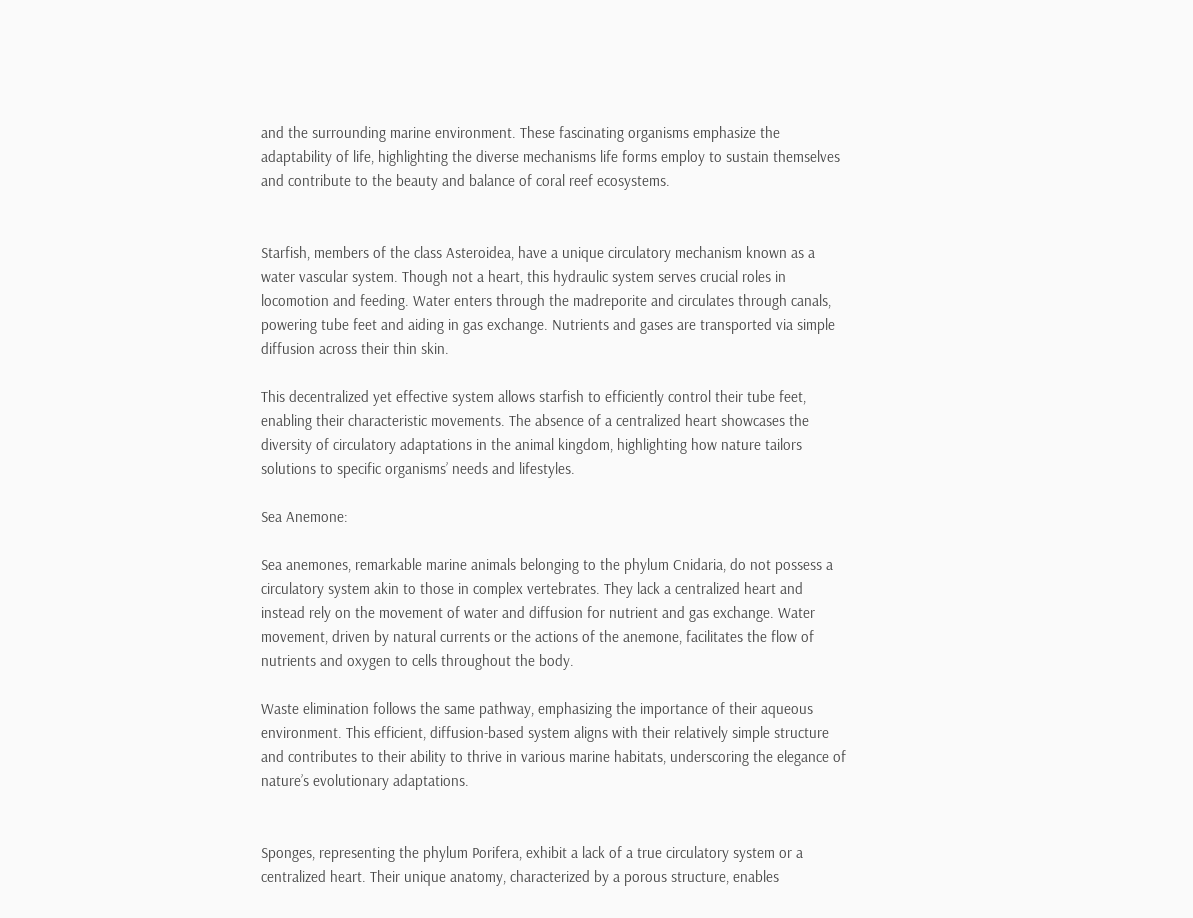and the surrounding marine environment. These fascinating organisms emphasize the adaptability of life, highlighting the diverse mechanisms life forms employ to sustain themselves and contribute to the beauty and balance of coral reef ecosystems.


Starfish, members of the class Asteroidea, have a unique circulatory mechanism known as a water vascular system. Though not a heart, this hydraulic system serves crucial roles in locomotion and feeding. Water enters through the madreporite and circulates through canals, powering tube feet and aiding in gas exchange. Nutrients and gases are transported via simple diffusion across their thin skin.

This decentralized yet effective system allows starfish to efficiently control their tube feet, enabling their characteristic movements. The absence of a centralized heart showcases the diversity of circulatory adaptations in the animal kingdom, highlighting how nature tailors solutions to specific organisms’ needs and lifestyles.

Sea Anemone:

Sea anemones, remarkable marine animals belonging to the phylum Cnidaria, do not possess a circulatory system akin to those in complex vertebrates. They lack a centralized heart and instead rely on the movement of water and diffusion for nutrient and gas exchange. Water movement, driven by natural currents or the actions of the anemone, facilitates the flow of nutrients and oxygen to cells throughout the body.

Waste elimination follows the same pathway, emphasizing the importance of their aqueous environment. This efficient, diffusion-based system aligns with their relatively simple structure and contributes to their ability to thrive in various marine habitats, underscoring the elegance of nature’s evolutionary adaptations.


Sponges, representing the phylum Porifera, exhibit a lack of a true circulatory system or a centralized heart. Their unique anatomy, characterized by a porous structure, enables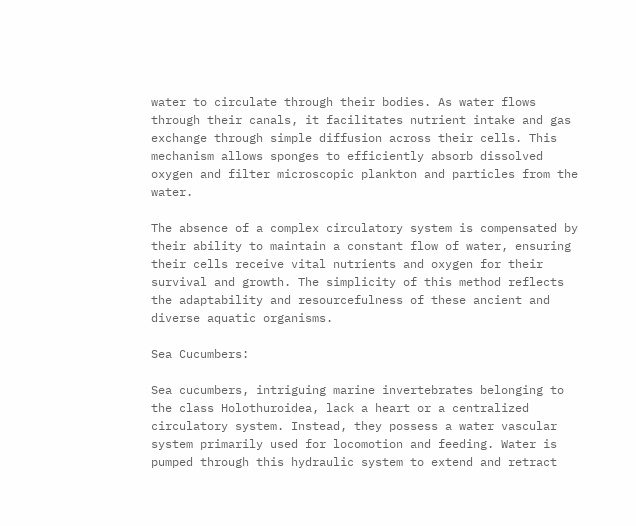water to circulate through their bodies. As water flows through their canals, it facilitates nutrient intake and gas exchange through simple diffusion across their cells. This mechanism allows sponges to efficiently absorb dissolved oxygen and filter microscopic plankton and particles from the water.

The absence of a complex circulatory system is compensated by their ability to maintain a constant flow of water, ensuring their cells receive vital nutrients and oxygen for their survival and growth. The simplicity of this method reflects the adaptability and resourcefulness of these ancient and diverse aquatic organisms.

Sea Cucumbers:

Sea cucumbers, intriguing marine invertebrates belonging to the class Holothuroidea, lack a heart or a centralized circulatory system. Instead, they possess a water vascular system primarily used for locomotion and feeding. Water is pumped through this hydraulic system to extend and retract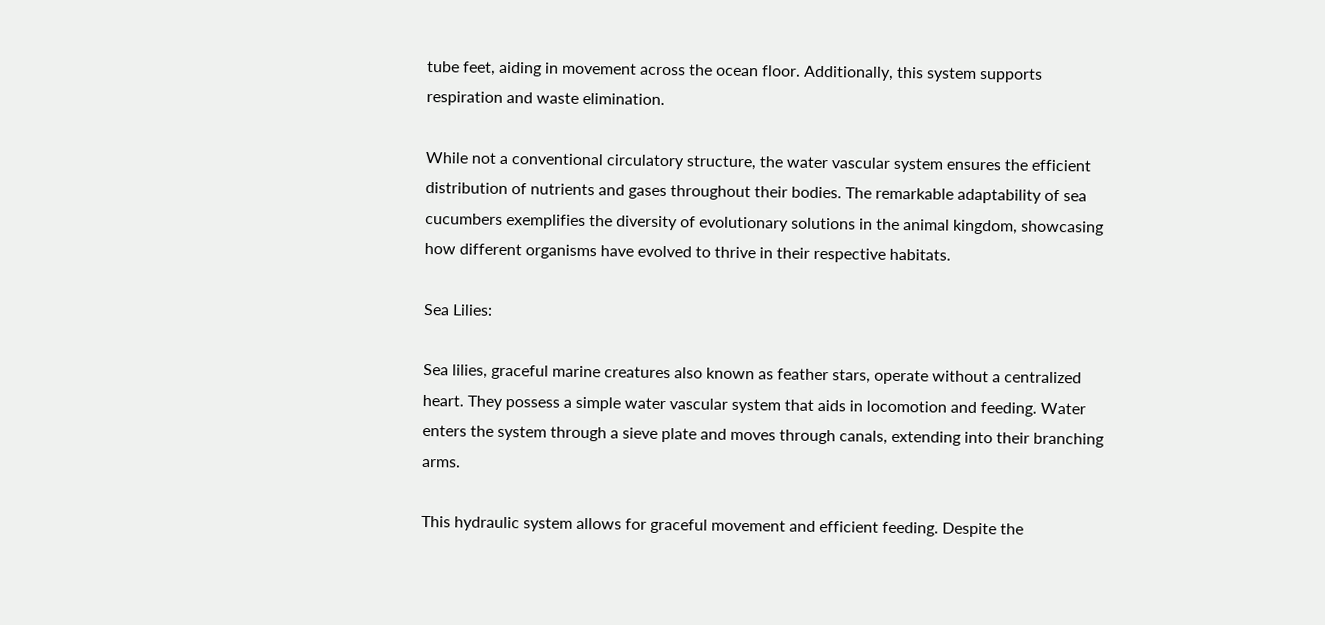tube feet, aiding in movement across the ocean floor. Additionally, this system supports respiration and waste elimination.

While not a conventional circulatory structure, the water vascular system ensures the efficient distribution of nutrients and gases throughout their bodies. The remarkable adaptability of sea cucumbers exemplifies the diversity of evolutionary solutions in the animal kingdom, showcasing how different organisms have evolved to thrive in their respective habitats.

Sea Lilies:

Sea lilies, graceful marine creatures also known as feather stars, operate without a centralized heart. They possess a simple water vascular system that aids in locomotion and feeding. Water enters the system through a sieve plate and moves through canals, extending into their branching arms.

This hydraulic system allows for graceful movement and efficient feeding. Despite the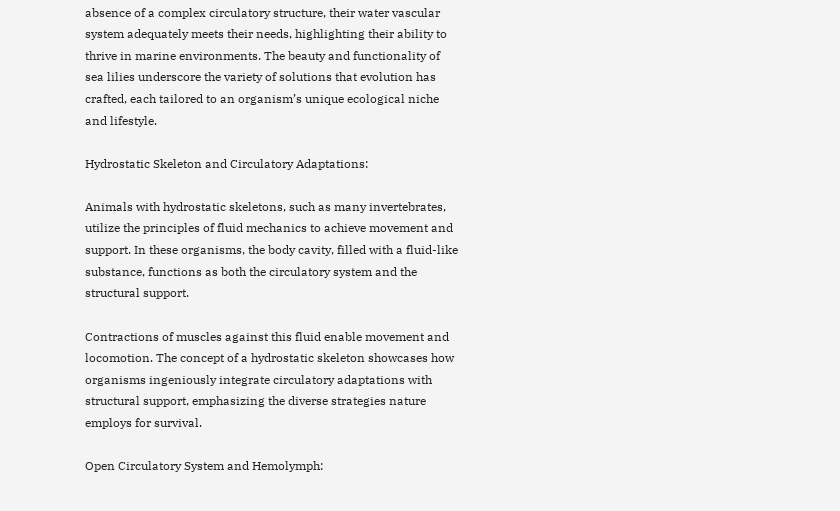absence of a complex circulatory structure, their water vascular system adequately meets their needs, highlighting their ability to thrive in marine environments. The beauty and functionality of sea lilies underscore the variety of solutions that evolution has crafted, each tailored to an organism’s unique ecological niche and lifestyle.

Hydrostatic Skeleton and Circulatory Adaptations:

Animals with hydrostatic skeletons, such as many invertebrates, utilize the principles of fluid mechanics to achieve movement and support. In these organisms, the body cavity, filled with a fluid-like substance, functions as both the circulatory system and the structural support.

Contractions of muscles against this fluid enable movement and locomotion. The concept of a hydrostatic skeleton showcases how organisms ingeniously integrate circulatory adaptations with structural support, emphasizing the diverse strategies nature employs for survival.

Open Circulatory System and Hemolymph: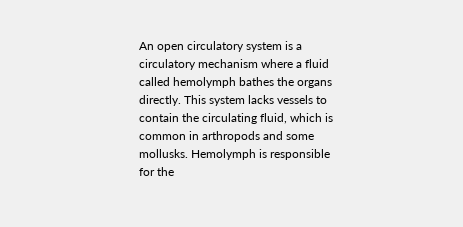An open circulatory system is a circulatory mechanism where a fluid called hemolymph bathes the organs directly. This system lacks vessels to contain the circulating fluid, which is common in arthropods and some mollusks. Hemolymph is responsible for the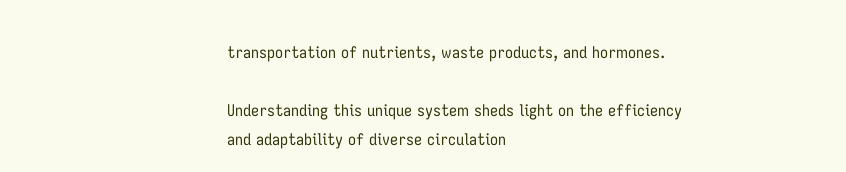transportation of nutrients, waste products, and hormones.

Understanding this unique system sheds light on the efficiency and adaptability of diverse circulation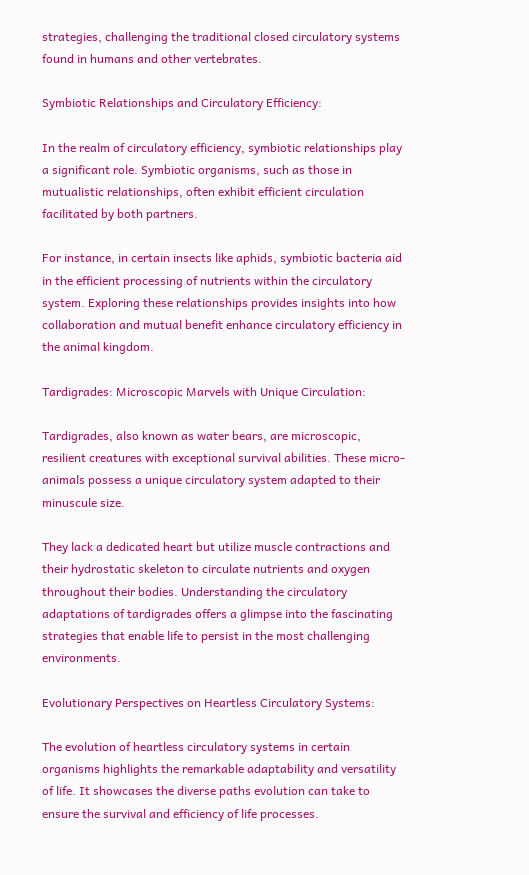strategies, challenging the traditional closed circulatory systems found in humans and other vertebrates.

Symbiotic Relationships and Circulatory Efficiency:

In the realm of circulatory efficiency, symbiotic relationships play a significant role. Symbiotic organisms, such as those in mutualistic relationships, often exhibit efficient circulation facilitated by both partners.

For instance, in certain insects like aphids, symbiotic bacteria aid in the efficient processing of nutrients within the circulatory system. Exploring these relationships provides insights into how collaboration and mutual benefit enhance circulatory efficiency in the animal kingdom.

Tardigrades: Microscopic Marvels with Unique Circulation:

Tardigrades, also known as water bears, are microscopic, resilient creatures with exceptional survival abilities. These micro-animals possess a unique circulatory system adapted to their minuscule size.

They lack a dedicated heart but utilize muscle contractions and their hydrostatic skeleton to circulate nutrients and oxygen throughout their bodies. Understanding the circulatory adaptations of tardigrades offers a glimpse into the fascinating strategies that enable life to persist in the most challenging environments.

Evolutionary Perspectives on Heartless Circulatory Systems:

The evolution of heartless circulatory systems in certain organisms highlights the remarkable adaptability and versatility of life. It showcases the diverse paths evolution can take to ensure the survival and efficiency of life processes.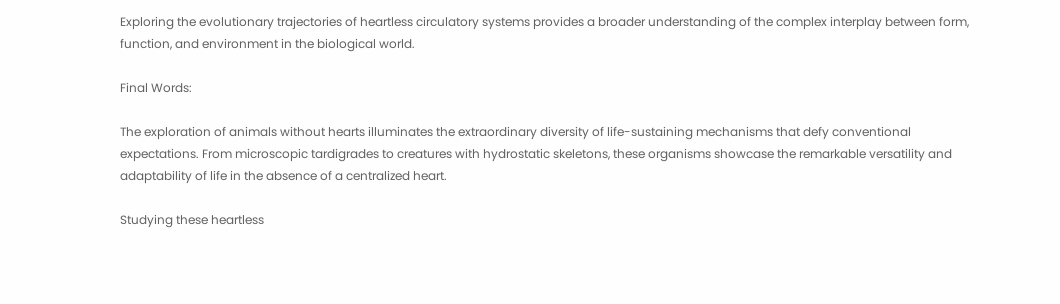Exploring the evolutionary trajectories of heartless circulatory systems provides a broader understanding of the complex interplay between form, function, and environment in the biological world.

Final Words:

The exploration of animals without hearts illuminates the extraordinary diversity of life-sustaining mechanisms that defy conventional expectations. From microscopic tardigrades to creatures with hydrostatic skeletons, these organisms showcase the remarkable versatility and adaptability of life in the absence of a centralized heart.

Studying these heartless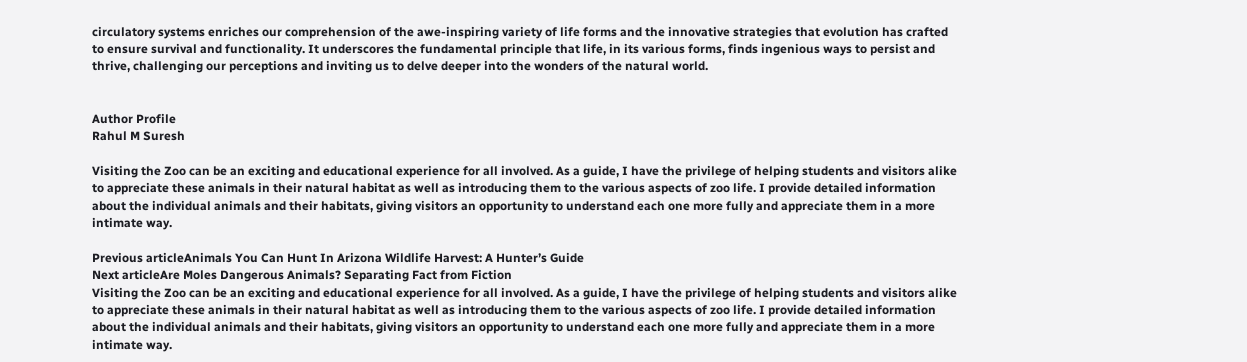circulatory systems enriches our comprehension of the awe-inspiring variety of life forms and the innovative strategies that evolution has crafted to ensure survival and functionality. It underscores the fundamental principle that life, in its various forms, finds ingenious ways to persist and thrive, challenging our perceptions and inviting us to delve deeper into the wonders of the natural world.


Author Profile
Rahul M Suresh

Visiting the Zoo can be an exciting and educational experience for all involved. As a guide, I have the privilege of helping students and visitors alike to appreciate these animals in their natural habitat as well as introducing them to the various aspects of zoo life. I provide detailed information about the individual animals and their habitats, giving visitors an opportunity to understand each one more fully and appreciate them in a more intimate way.

Previous articleAnimals You Can Hunt In Arizona Wildlife Harvest: A Hunter’s Guide
Next articleAre Moles Dangerous Animals? Separating Fact from Fiction
Visiting the Zoo can be an exciting and educational experience for all involved. As a guide, I have the privilege of helping students and visitors alike to appreciate these animals in their natural habitat as well as introducing them to the various aspects of zoo life. I provide detailed information about the individual animals and their habitats, giving visitors an opportunity to understand each one more fully and appreciate them in a more intimate way.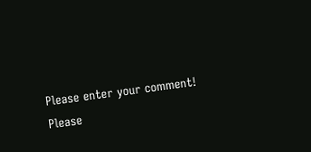Please enter your comment!
Please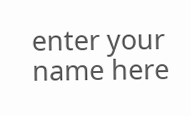enter your name here